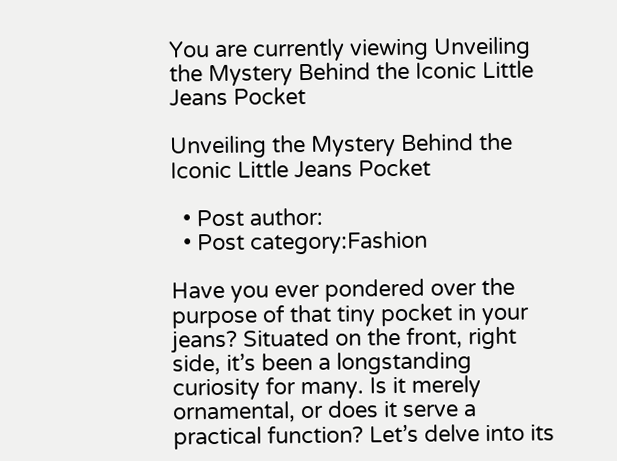You are currently viewing Unveiling the Mystery Behind the Iconic Little Jeans Pocket

Unveiling the Mystery Behind the Iconic Little Jeans Pocket

  • Post author:
  • Post category:Fashion

Have you ever pondered over the purpose of that tiny pocket in your jeans? Situated on the front, right side, it’s been a longstanding curiosity for many. Is it merely ornamental, or does it serve a practical function? Let’s delve into its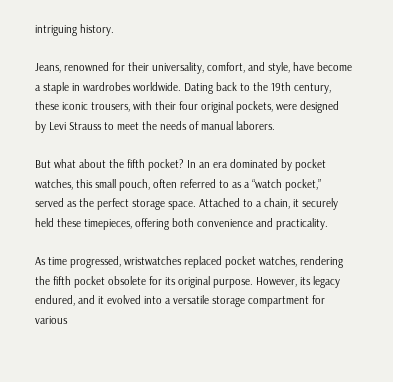intriguing history.

Jeans, renowned for their universality, comfort, and style, have become a staple in wardrobes worldwide. Dating back to the 19th century, these iconic trousers, with their four original pockets, were designed by Levi Strauss to meet the needs of manual laborers.

But what about the fifth pocket? In an era dominated by pocket watches, this small pouch, often referred to as a “watch pocket,” served as the perfect storage space. Attached to a chain, it securely held these timepieces, offering both convenience and practicality.

As time progressed, wristwatches replaced pocket watches, rendering the fifth pocket obsolete for its original purpose. However, its legacy endured, and it evolved into a versatile storage compartment for various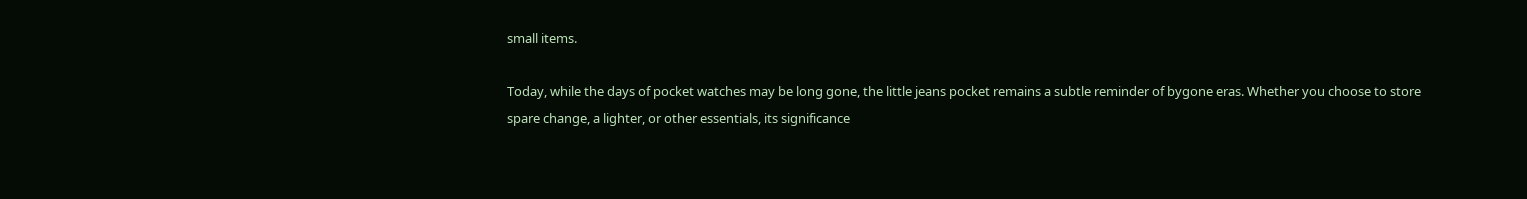small items.

Today, while the days of pocket watches may be long gone, the little jeans pocket remains a subtle reminder of bygone eras. Whether you choose to store spare change, a lighter, or other essentials, its significance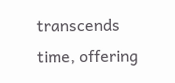transcends time, offering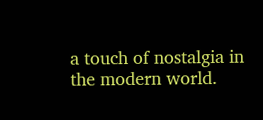a touch of nostalgia in the modern world.